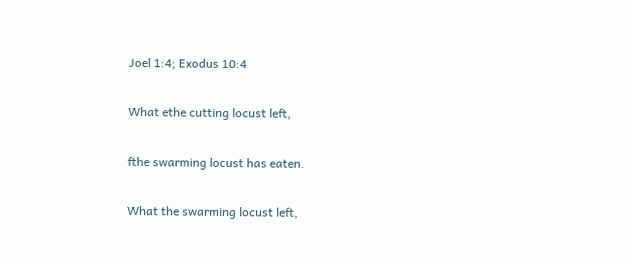Joel 1:4; Exodus 10:4

What ethe cutting locust left,

fthe swarming locust has eaten.

What the swarming locust left,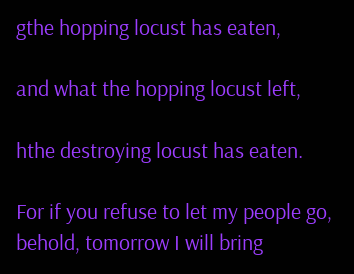gthe hopping locust has eaten,

and what the hopping locust left,

hthe destroying locust has eaten.

For if you refuse to let my people go, behold, tomorrow I will bring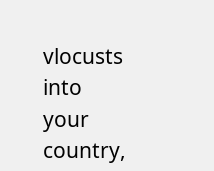vlocusts into your country,